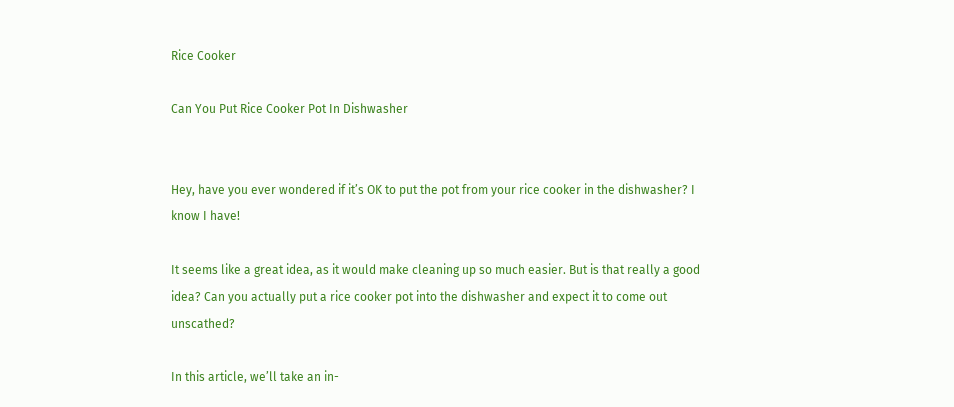Rice Cooker

Can You Put Rice Cooker Pot In Dishwasher


Hey, have you ever wondered if it’s OK to put the pot from your rice cooker in the dishwasher? I know I have!

It seems like a great idea, as it would make cleaning up so much easier. But is that really a good idea? Can you actually put a rice cooker pot into the dishwasher and expect it to come out unscathed?

In this article, we’ll take an in-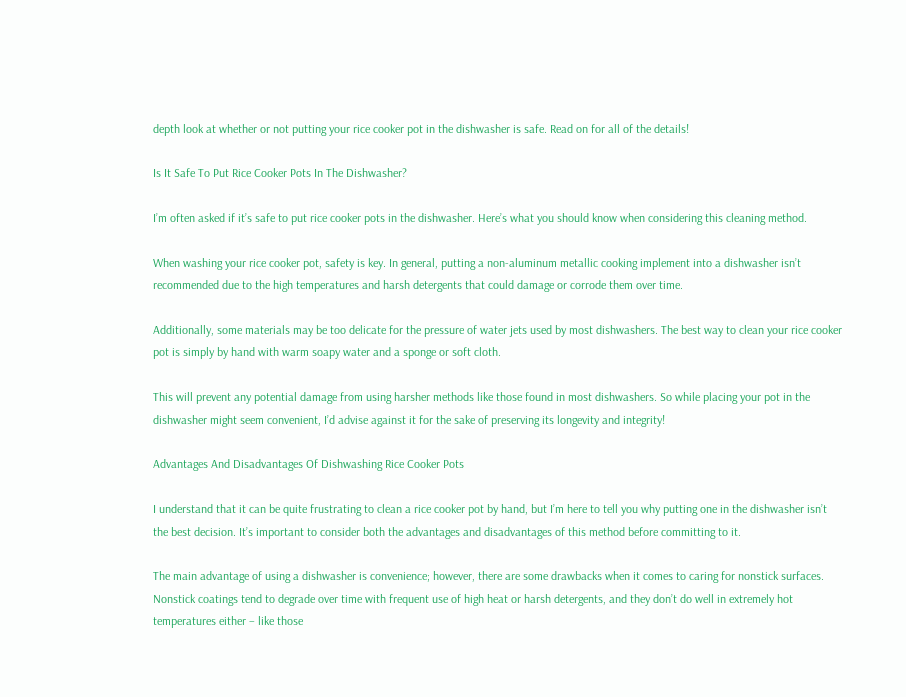depth look at whether or not putting your rice cooker pot in the dishwasher is safe. Read on for all of the details!

Is It Safe To Put Rice Cooker Pots In The Dishwasher?

I’m often asked if it’s safe to put rice cooker pots in the dishwasher. Here’s what you should know when considering this cleaning method.

When washing your rice cooker pot, safety is key. In general, putting a non-aluminum metallic cooking implement into a dishwasher isn’t recommended due to the high temperatures and harsh detergents that could damage or corrode them over time.

Additionally, some materials may be too delicate for the pressure of water jets used by most dishwashers. The best way to clean your rice cooker pot is simply by hand with warm soapy water and a sponge or soft cloth.

This will prevent any potential damage from using harsher methods like those found in most dishwashers. So while placing your pot in the dishwasher might seem convenient, I’d advise against it for the sake of preserving its longevity and integrity!

Advantages And Disadvantages Of Dishwashing Rice Cooker Pots

I understand that it can be quite frustrating to clean a rice cooker pot by hand, but I’m here to tell you why putting one in the dishwasher isn’t the best decision. It’s important to consider both the advantages and disadvantages of this method before committing to it.

The main advantage of using a dishwasher is convenience; however, there are some drawbacks when it comes to caring for nonstick surfaces. Nonstick coatings tend to degrade over time with frequent use of high heat or harsh detergents, and they don’t do well in extremely hot temperatures either – like those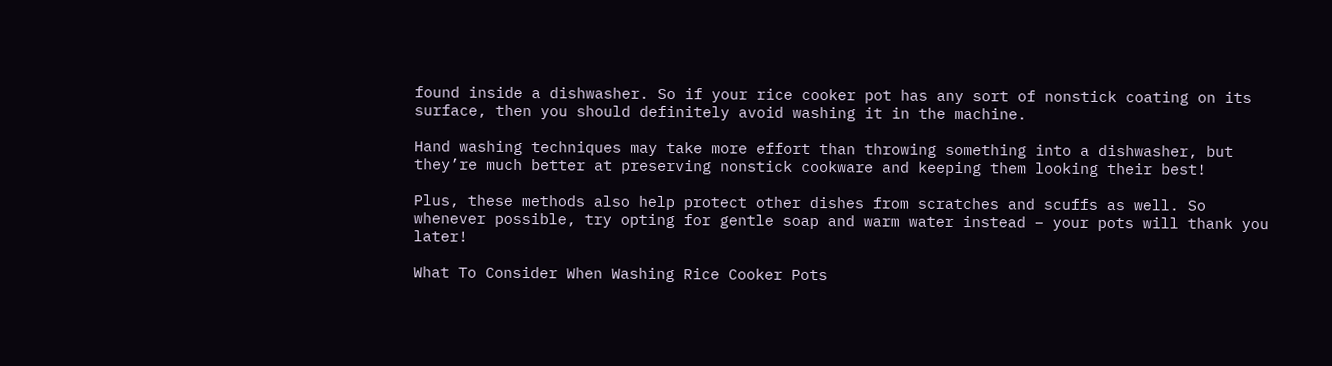found inside a dishwasher. So if your rice cooker pot has any sort of nonstick coating on its surface, then you should definitely avoid washing it in the machine.

Hand washing techniques may take more effort than throwing something into a dishwasher, but they’re much better at preserving nonstick cookware and keeping them looking their best!

Plus, these methods also help protect other dishes from scratches and scuffs as well. So whenever possible, try opting for gentle soap and warm water instead – your pots will thank you later!

What To Consider When Washing Rice Cooker Pots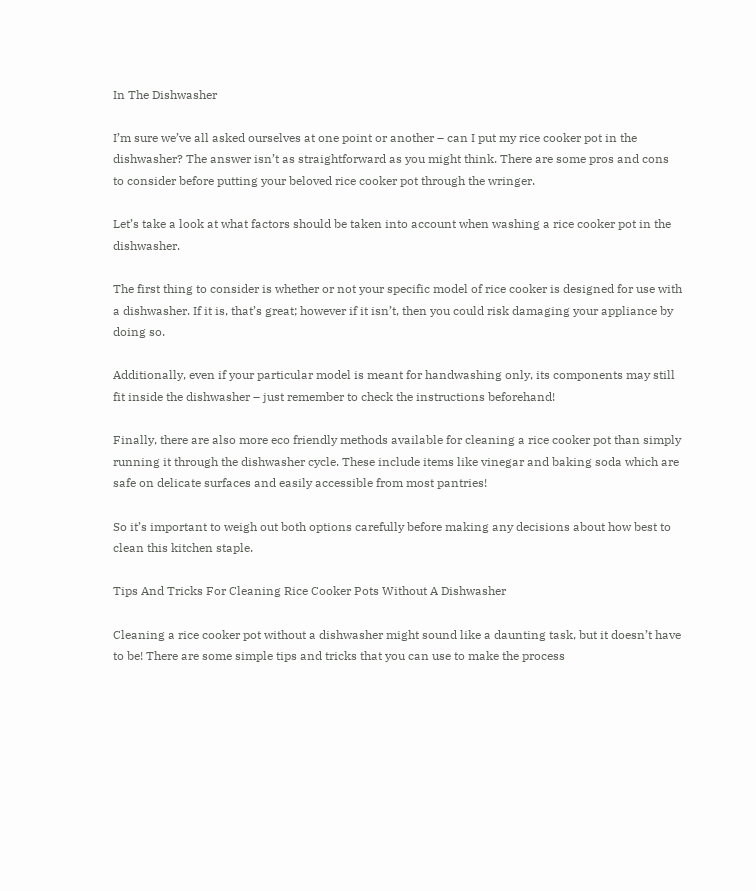In The Dishwasher

I’m sure we’ve all asked ourselves at one point or another – can I put my rice cooker pot in the dishwasher? The answer isn’t as straightforward as you might think. There are some pros and cons to consider before putting your beloved rice cooker pot through the wringer.

Let’s take a look at what factors should be taken into account when washing a rice cooker pot in the dishwasher.

The first thing to consider is whether or not your specific model of rice cooker is designed for use with a dishwasher. If it is, that’s great; however if it isn’t, then you could risk damaging your appliance by doing so.

Additionally, even if your particular model is meant for handwashing only, its components may still fit inside the dishwasher – just remember to check the instructions beforehand!

Finally, there are also more eco friendly methods available for cleaning a rice cooker pot than simply running it through the dishwasher cycle. These include items like vinegar and baking soda which are safe on delicate surfaces and easily accessible from most pantries!

So it’s important to weigh out both options carefully before making any decisions about how best to clean this kitchen staple.

Tips And Tricks For Cleaning Rice Cooker Pots Without A Dishwasher

Cleaning a rice cooker pot without a dishwasher might sound like a daunting task, but it doesn’t have to be! There are some simple tips and tricks that you can use to make the process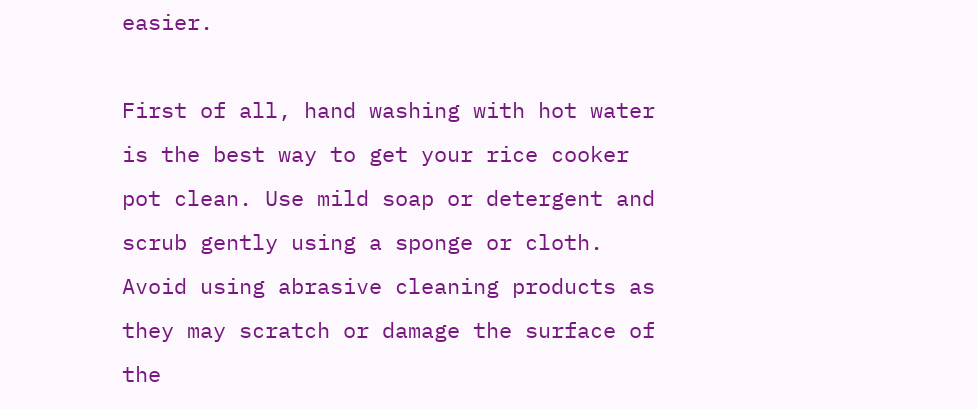easier.

First of all, hand washing with hot water is the best way to get your rice cooker pot clean. Use mild soap or detergent and scrub gently using a sponge or cloth. Avoid using abrasive cleaning products as they may scratch or damage the surface of the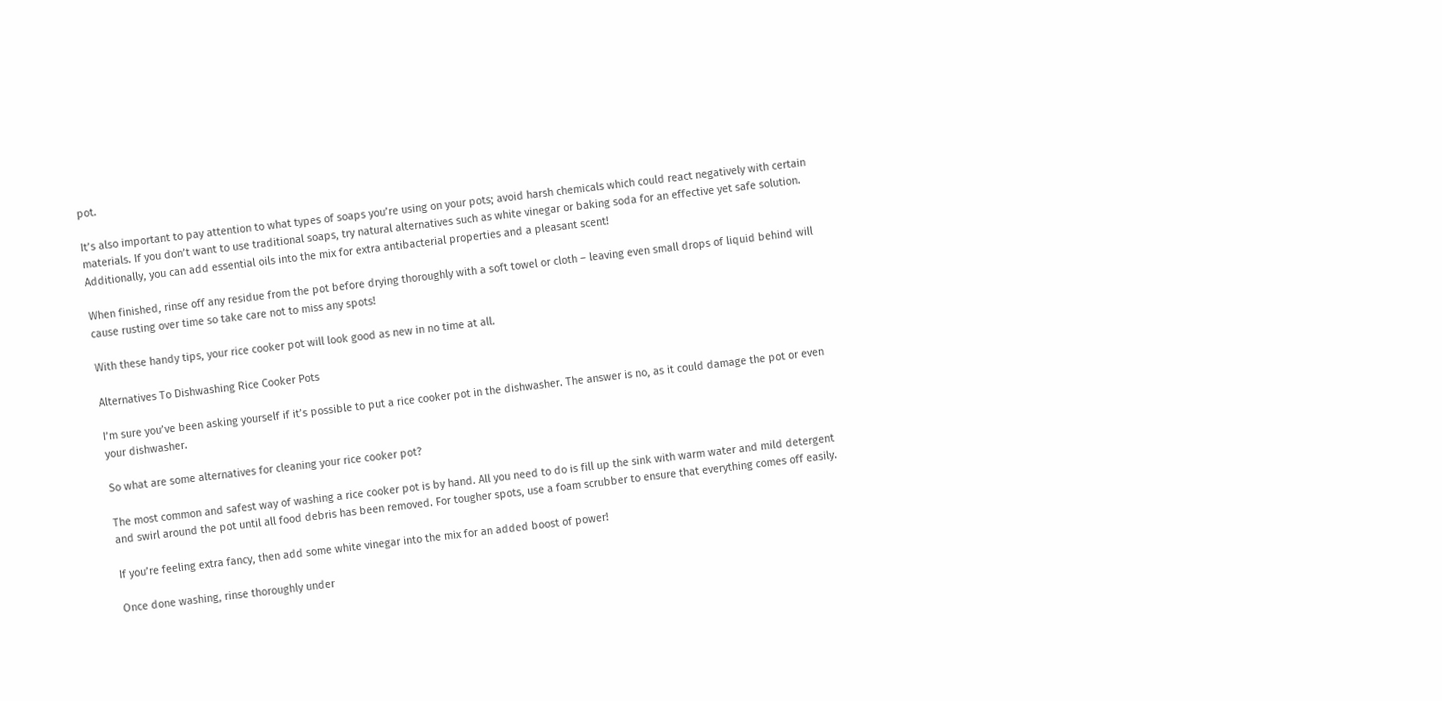pot.

It’s also important to pay attention to what types of soaps you’re using on your pots; avoid harsh chemicals which could react negatively with certain materials. If you don’t want to use traditional soaps, try natural alternatives such as white vinegar or baking soda for an effective yet safe solution. Additionally, you can add essential oils into the mix for extra antibacterial properties and a pleasant scent!

When finished, rinse off any residue from the pot before drying thoroughly with a soft towel or cloth – leaving even small drops of liquid behind will cause rusting over time so take care not to miss any spots!

With these handy tips, your rice cooker pot will look good as new in no time at all.

Alternatives To Dishwashing Rice Cooker Pots

I’m sure you’ve been asking yourself if it’s possible to put a rice cooker pot in the dishwasher. The answer is no, as it could damage the pot or even your dishwasher.

So what are some alternatives for cleaning your rice cooker pot?

The most common and safest way of washing a rice cooker pot is by hand. All you need to do is fill up the sink with warm water and mild detergent and swirl around the pot until all food debris has been removed. For tougher spots, use a foam scrubber to ensure that everything comes off easily.

If you’re feeling extra fancy, then add some white vinegar into the mix for an added boost of power!

Once done washing, rinse thoroughly under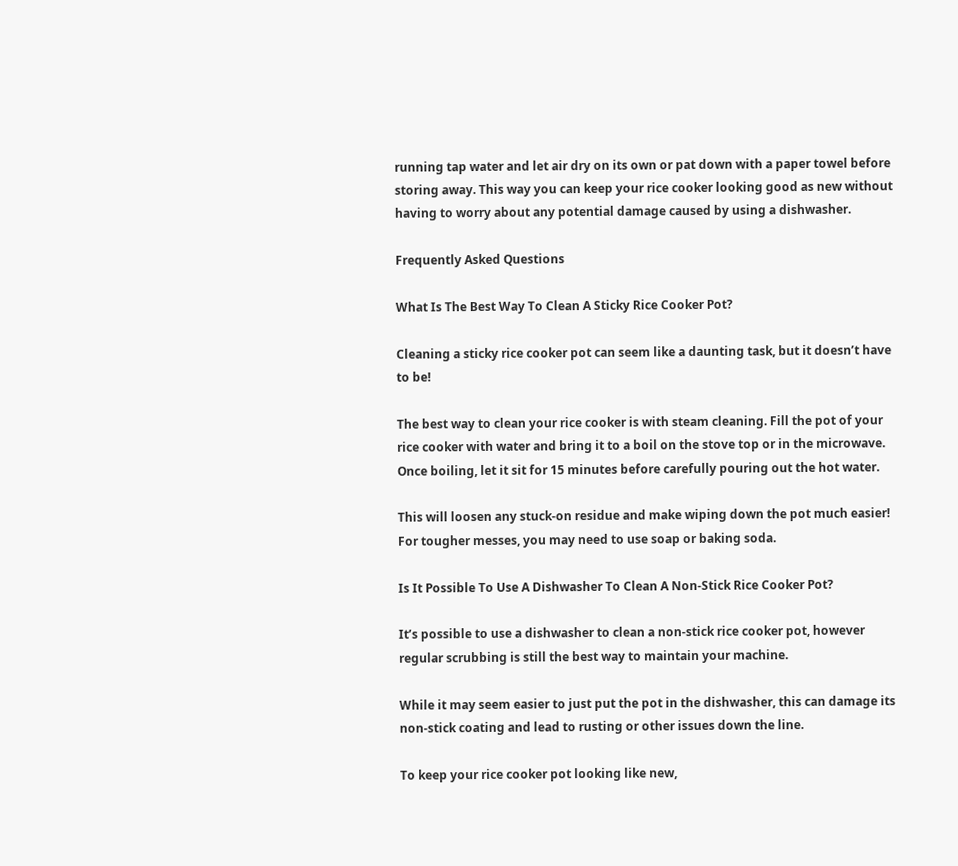running tap water and let air dry on its own or pat down with a paper towel before storing away. This way you can keep your rice cooker looking good as new without having to worry about any potential damage caused by using a dishwasher.

Frequently Asked Questions

What Is The Best Way To Clean A Sticky Rice Cooker Pot?

Cleaning a sticky rice cooker pot can seem like a daunting task, but it doesn’t have to be!

The best way to clean your rice cooker is with steam cleaning. Fill the pot of your rice cooker with water and bring it to a boil on the stove top or in the microwave. Once boiling, let it sit for 15 minutes before carefully pouring out the hot water.

This will loosen any stuck-on residue and make wiping down the pot much easier! For tougher messes, you may need to use soap or baking soda.

Is It Possible To Use A Dishwasher To Clean A Non-Stick Rice Cooker Pot?

It’s possible to use a dishwasher to clean a non-stick rice cooker pot, however regular scrubbing is still the best way to maintain your machine.

While it may seem easier to just put the pot in the dishwasher, this can damage its non-stick coating and lead to rusting or other issues down the line.

To keep your rice cooker pot looking like new,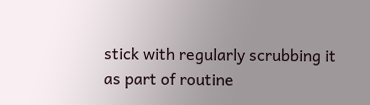stick with regularly scrubbing it as part of routine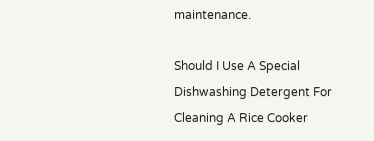maintenance.

Should I Use A Special Dishwashing Detergent For Cleaning A Rice Cooker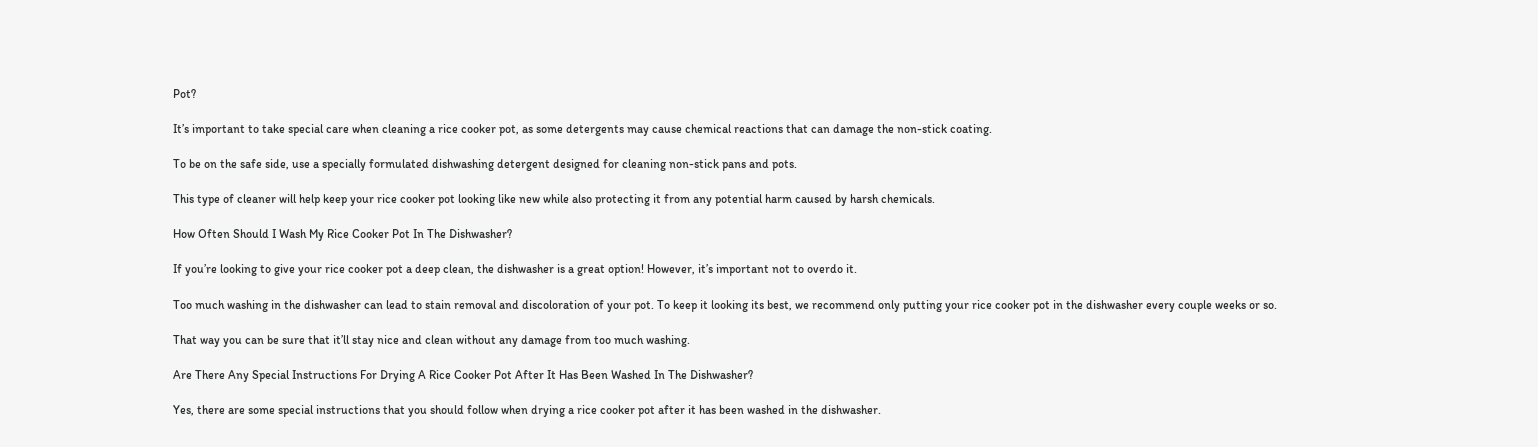Pot?

It’s important to take special care when cleaning a rice cooker pot, as some detergents may cause chemical reactions that can damage the non-stick coating.

To be on the safe side, use a specially formulated dishwashing detergent designed for cleaning non-stick pans and pots.

This type of cleaner will help keep your rice cooker pot looking like new while also protecting it from any potential harm caused by harsh chemicals.

How Often Should I Wash My Rice Cooker Pot In The Dishwasher?

If you’re looking to give your rice cooker pot a deep clean, the dishwasher is a great option! However, it’s important not to overdo it.

Too much washing in the dishwasher can lead to stain removal and discoloration of your pot. To keep it looking its best, we recommend only putting your rice cooker pot in the dishwasher every couple weeks or so.

That way you can be sure that it’ll stay nice and clean without any damage from too much washing.

Are There Any Special Instructions For Drying A Rice Cooker Pot After It Has Been Washed In The Dishwasher?

Yes, there are some special instructions that you should follow when drying a rice cooker pot after it has been washed in the dishwasher.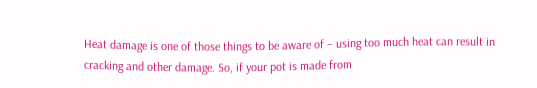Heat damage is one of those things to be aware of – using too much heat can result in cracking and other damage. So, if your pot is made from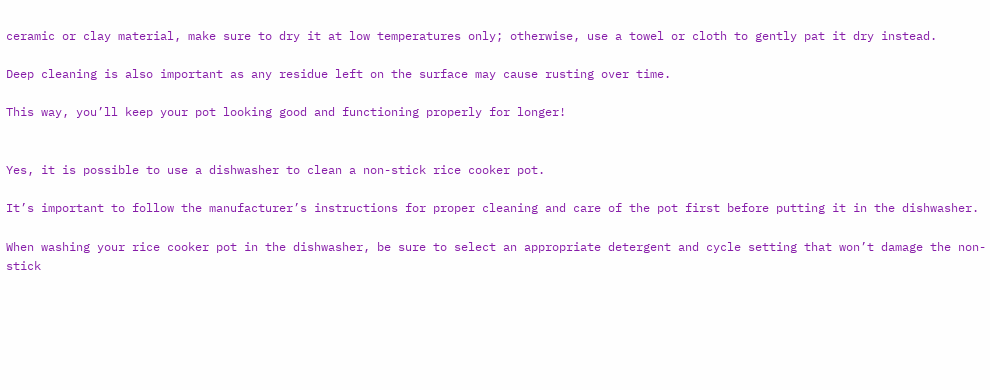ceramic or clay material, make sure to dry it at low temperatures only; otherwise, use a towel or cloth to gently pat it dry instead.

Deep cleaning is also important as any residue left on the surface may cause rusting over time.

This way, you’ll keep your pot looking good and functioning properly for longer!


Yes, it is possible to use a dishwasher to clean a non-stick rice cooker pot.

It’s important to follow the manufacturer’s instructions for proper cleaning and care of the pot first before putting it in the dishwasher.

When washing your rice cooker pot in the dishwasher, be sure to select an appropriate detergent and cycle setting that won’t damage the non-stick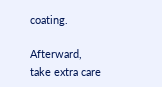coating.

Afterward, take extra care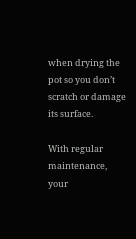when drying the pot so you don’t scratch or damage its surface.

With regular maintenance, your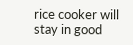rice cooker will stay in good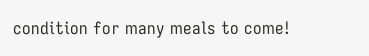condition for many meals to come!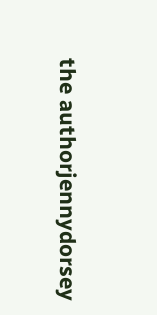the authorjennydorsey